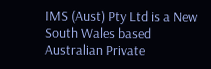IMS (Aust) Pty Ltd is a New South Wales based Australian Private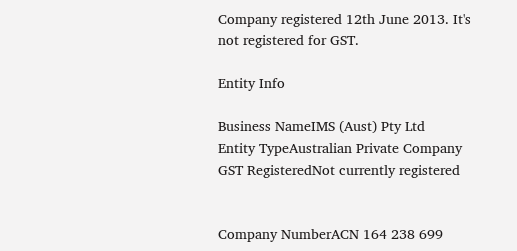Company registered 12th June 2013. It's not registered for GST.

Entity Info

Business NameIMS (Aust) Pty Ltd
Entity TypeAustralian Private Company
GST RegisteredNot currently registered


Company NumberACN 164 238 699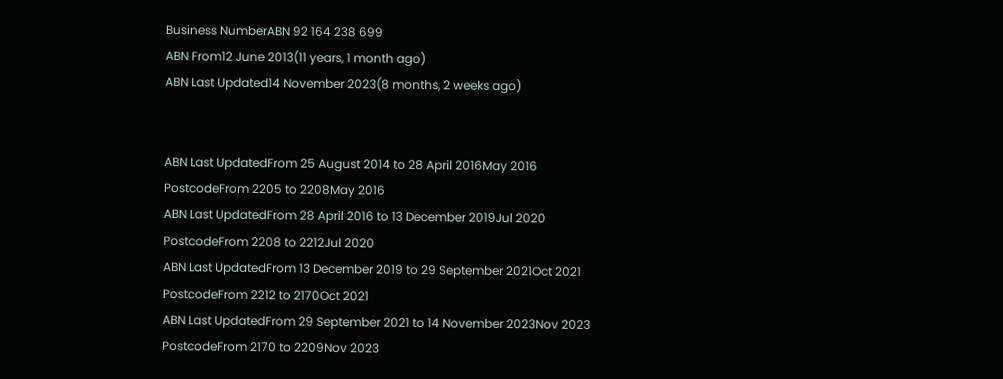Business NumberABN 92 164 238 699
ABN From12 June 2013(11 years, 1 month ago)
ABN Last Updated14 November 2023(8 months, 2 weeks ago)


ABN Last UpdatedFrom 25 August 2014 to 28 April 2016May 2016
PostcodeFrom 2205 to 2208May 2016
ABN Last UpdatedFrom 28 April 2016 to 13 December 2019Jul 2020
PostcodeFrom 2208 to 2212Jul 2020
ABN Last UpdatedFrom 13 December 2019 to 29 September 2021Oct 2021
PostcodeFrom 2212 to 2170Oct 2021
ABN Last UpdatedFrom 29 September 2021 to 14 November 2023Nov 2023
PostcodeFrom 2170 to 2209Nov 2023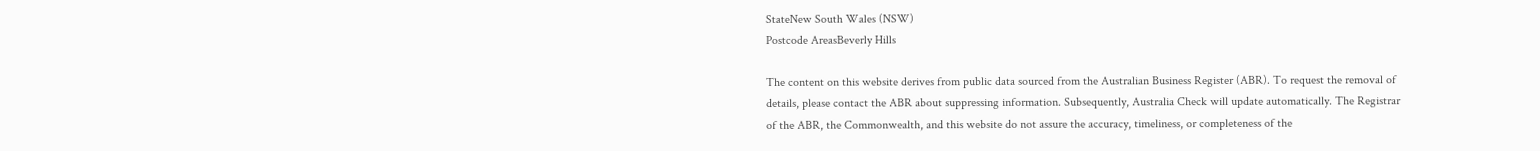StateNew South Wales (NSW)
Postcode AreasBeverly Hills

The content on this website derives from public data sourced from the Australian Business Register (ABR). To request the removal of details, please contact the ABR about suppressing information. Subsequently, Australia Check will update automatically. The Registrar of the ABR, the Commonwealth, and this website do not assure the accuracy, timeliness, or completeness of the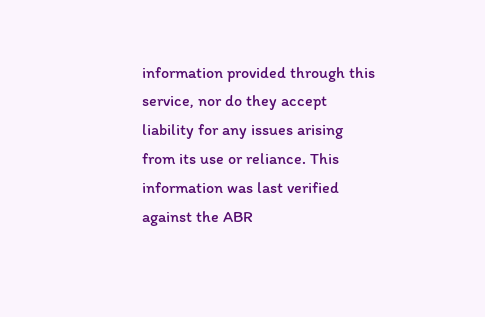information provided through this service, nor do they accept liability for any issues arising from its use or reliance. This information was last verified against the ABR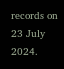records on 23 July 2024.